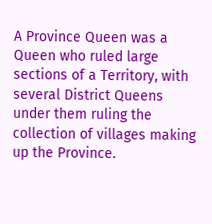A Province Queen was a Queen who ruled large sections of a Territory, with several District Queens under them ruling the collection of villages making up the Province.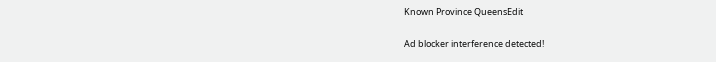Known Province QueensEdit

Ad blocker interference detected!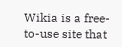Wikia is a free-to-use site that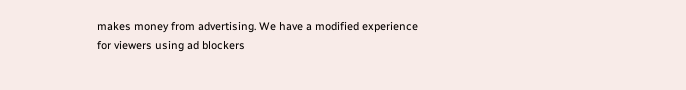makes money from advertising. We have a modified experience for viewers using ad blockers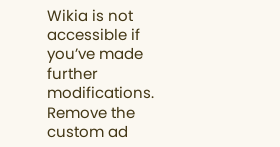Wikia is not accessible if you’ve made further modifications. Remove the custom ad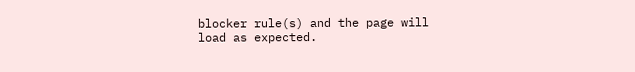blocker rule(s) and the page will load as expected.